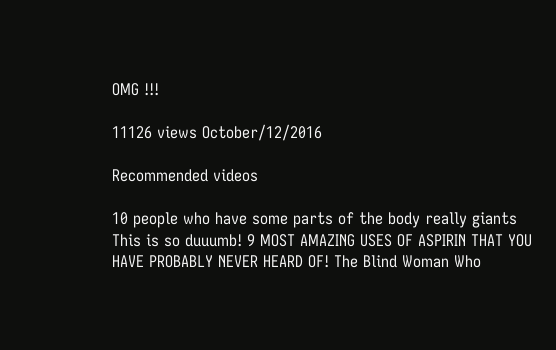OMG !!!

11126 views October/12/2016

Recommended videos

10 people who have some parts of the body really giants This is so duuumb! 9 MOST AMAZING USES OF ASPIRIN THAT YOU HAVE PROBABLY NEVER HEARD OF! The Blind Woman Who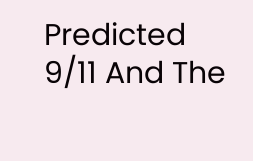Predicted 9/11 And The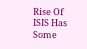Rise Of ISIS Has Some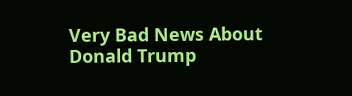Very Bad News About Donald Trump